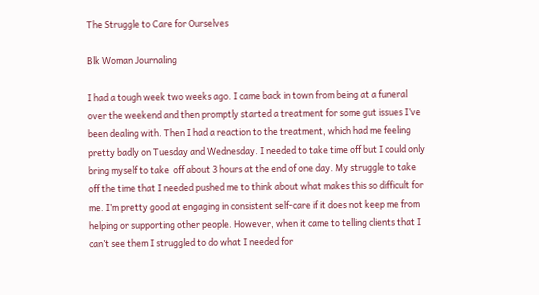The Struggle to Care for Ourselves

Blk Woman Journaling

I had a tough week two weeks ago. I came back in town from being at a funeral over the weekend and then promptly started a treatment for some gut issues I’ve been dealing with. Then I had a reaction to the treatment, which had me feeling pretty badly on Tuesday and Wednesday. I needed to take time off but I could only bring myself to take  off about 3 hours at the end of one day. My struggle to take off the time that I needed pushed me to think about what makes this so difficult for me. I’m pretty good at engaging in consistent self-care if it does not keep me from helping or supporting other people. However, when it came to telling clients that I can’t see them I struggled to do what I needed for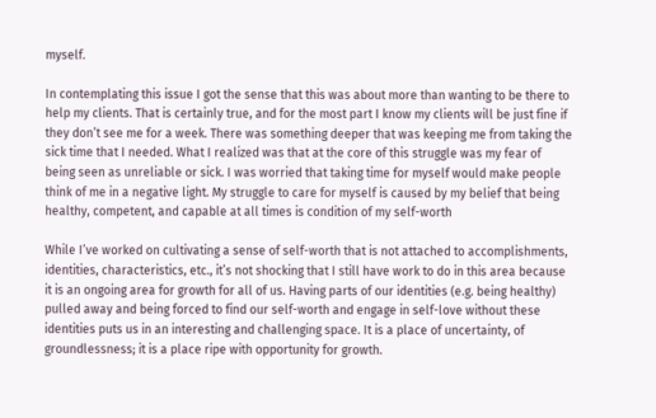myself.

In contemplating this issue I got the sense that this was about more than wanting to be there to help my clients. That is certainly true, and for the most part I know my clients will be just fine if they don’t see me for a week. There was something deeper that was keeping me from taking the sick time that I needed. What I realized was that at the core of this struggle was my fear of being seen as unreliable or sick. I was worried that taking time for myself would make people think of me in a negative light. My struggle to care for myself is caused by my belief that being healthy, competent, and capable at all times is condition of my self-worth

While I’ve worked on cultivating a sense of self-worth that is not attached to accomplishments, identities, characteristics, etc., it’s not shocking that I still have work to do in this area because it is an ongoing area for growth for all of us. Having parts of our identities (e.g. being healthy) pulled away and being forced to find our self-worth and engage in self-love without these identities puts us in an interesting and challenging space. It is a place of uncertainty, of groundlessness; it is a place ripe with opportunity for growth.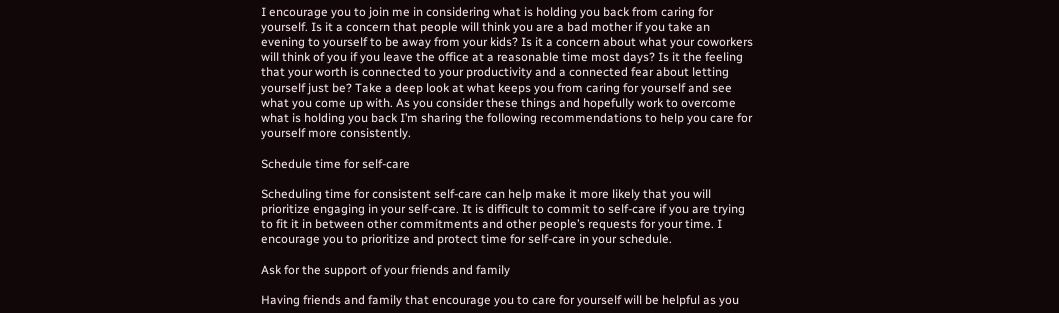I encourage you to join me in considering what is holding you back from caring for yourself. Is it a concern that people will think you are a bad mother if you take an evening to yourself to be away from your kids? Is it a concern about what your coworkers will think of you if you leave the office at a reasonable time most days? Is it the feeling that your worth is connected to your productivity and a connected fear about letting yourself just be? Take a deep look at what keeps you from caring for yourself and see what you come up with. As you consider these things and hopefully work to overcome what is holding you back I’m sharing the following recommendations to help you care for yourself more consistently.

Schedule time for self-care

Scheduling time for consistent self-care can help make it more likely that you will prioritize engaging in your self-care. It is difficult to commit to self-care if you are trying to fit it in between other commitments and other people’s requests for your time. I encourage you to prioritize and protect time for self-care in your schedule.

Ask for the support of your friends and family

Having friends and family that encourage you to care for yourself will be helpful as you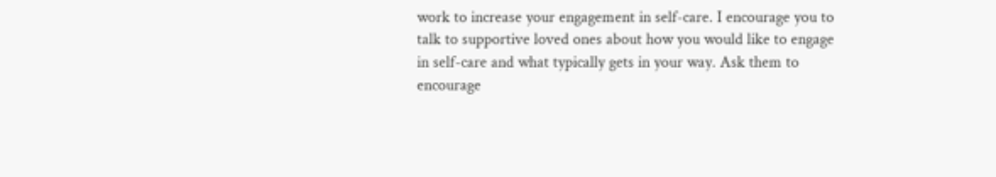work to increase your engagement in self-care. I encourage you to talk to supportive loved ones about how you would like to engage in self-care and what typically gets in your way. Ask them to encourage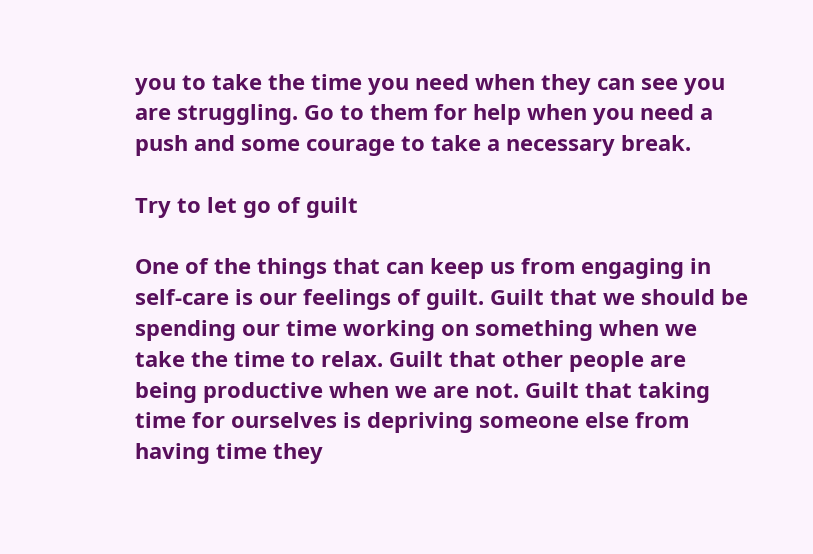you to take the time you need when they can see you are struggling. Go to them for help when you need a push and some courage to take a necessary break.

Try to let go of guilt

One of the things that can keep us from engaging in self-care is our feelings of guilt. Guilt that we should be spending our time working on something when we take the time to relax. Guilt that other people are being productive when we are not. Guilt that taking time for ourselves is depriving someone else from having time they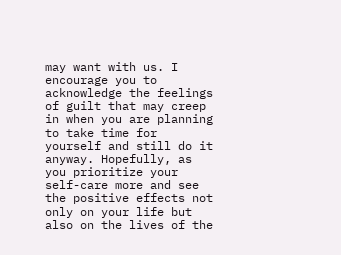may want with us. I encourage you to acknowledge the feelings of guilt that may creep in when you are planning to take time for yourself and still do it anyway. Hopefully, as you prioritize your self-care more and see the positive effects not only on your life but also on the lives of the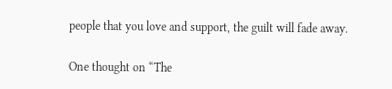people that you love and support, the guilt will fade away.

One thought on “The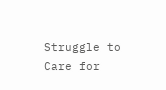Struggle to Care for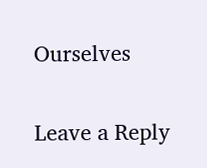Ourselves

Leave a Reply